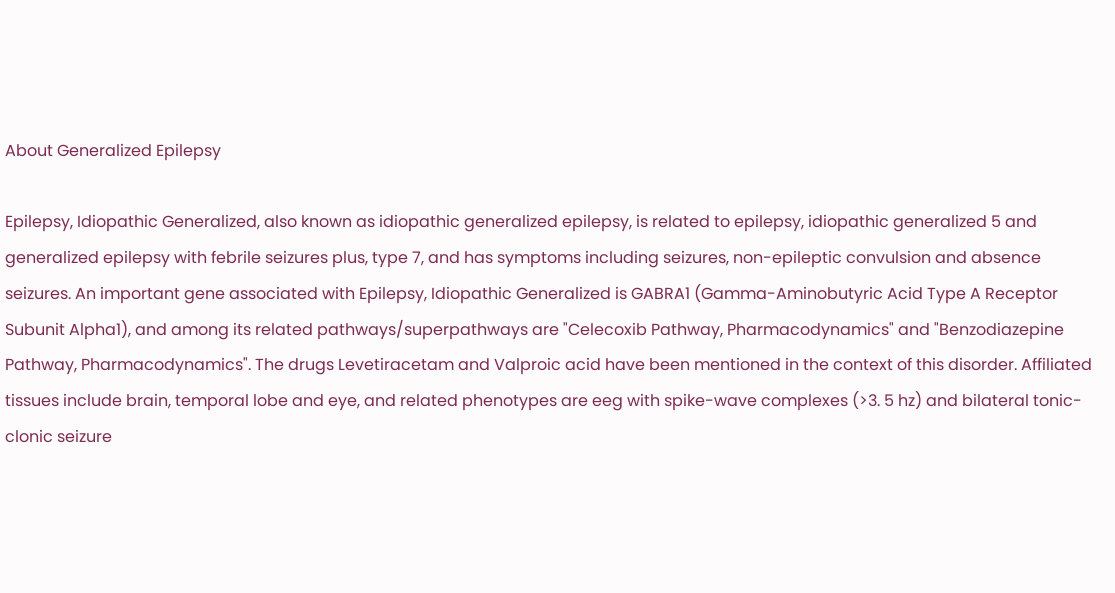About Generalized Epilepsy

Epilepsy, Idiopathic Generalized, also known as idiopathic generalized epilepsy, is related to epilepsy, idiopathic generalized 5 and generalized epilepsy with febrile seizures plus, type 7, and has symptoms including seizures, non-epileptic convulsion and absence seizures. An important gene associated with Epilepsy, Idiopathic Generalized is GABRA1 (Gamma-Aminobutyric Acid Type A Receptor Subunit Alpha1), and among its related pathways/superpathways are "Celecoxib Pathway, Pharmacodynamics" and "Benzodiazepine Pathway, Pharmacodynamics". The drugs Levetiracetam and Valproic acid have been mentioned in the context of this disorder. Affiliated tissues include brain, temporal lobe and eye, and related phenotypes are eeg with spike-wave complexes (>3. 5 hz) and bilateral tonic-clonic seizure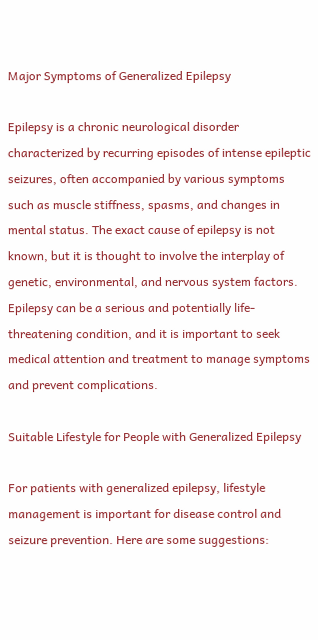Major Symptoms of Generalized Epilepsy

Epilepsy is a chronic neurological disorder characterized by recurring episodes of intense epileptic seizures, often accompanied by various symptoms such as muscle stiffness, spasms, and changes in mental status. The exact cause of epilepsy is not known, but it is thought to involve the interplay of genetic, environmental, and nervous system factors. Epilepsy can be a serious and potentially life-threatening condition, and it is important to seek medical attention and treatment to manage symptoms and prevent complications.

Suitable Lifestyle for People with Generalized Epilepsy

For patients with generalized epilepsy, lifestyle management is important for disease control and seizure prevention. Here are some suggestions: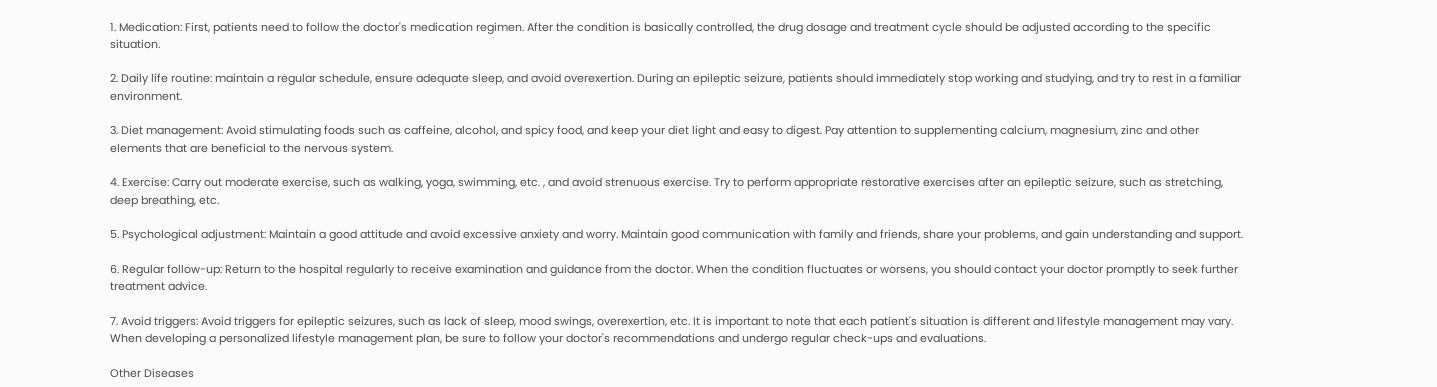1. Medication: First, patients need to follow the doctor's medication regimen. After the condition is basically controlled, the drug dosage and treatment cycle should be adjusted according to the specific situation.

2. Daily life routine: maintain a regular schedule, ensure adequate sleep, and avoid overexertion. During an epileptic seizure, patients should immediately stop working and studying, and try to rest in a familiar environment.

3. Diet management: Avoid stimulating foods such as caffeine, alcohol, and spicy food, and keep your diet light and easy to digest. Pay attention to supplementing calcium, magnesium, zinc and other elements that are beneficial to the nervous system.

4. Exercise: Carry out moderate exercise, such as walking, yoga, swimming, etc. , and avoid strenuous exercise. Try to perform appropriate restorative exercises after an epileptic seizure, such as stretching, deep breathing, etc.

5. Psychological adjustment: Maintain a good attitude and avoid excessive anxiety and worry. Maintain good communication with family and friends, share your problems, and gain understanding and support.

6. Regular follow-up: Return to the hospital regularly to receive examination and guidance from the doctor. When the condition fluctuates or worsens, you should contact your doctor promptly to seek further treatment advice.

7. Avoid triggers: Avoid triggers for epileptic seizures, such as lack of sleep, mood swings, overexertion, etc. It is important to note that each patient's situation is different and lifestyle management may vary. When developing a personalized lifestyle management plan, be sure to follow your doctor's recommendations and undergo regular check-ups and evaluations.

Other Diseases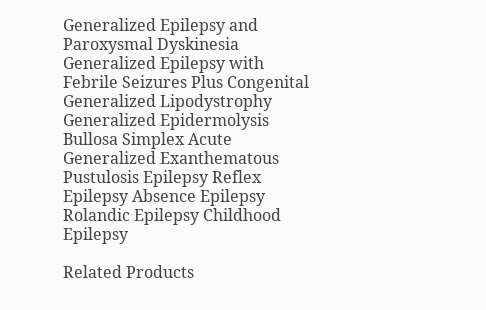Generalized Epilepsy and Paroxysmal Dyskinesia Generalized Epilepsy with Febrile Seizures Plus Congenital Generalized Lipodystrophy Generalized Epidermolysis Bullosa Simplex Acute Generalized Exanthematous Pustulosis Epilepsy Reflex Epilepsy Absence Epilepsy Rolandic Epilepsy Childhood Epilepsy

Related Products